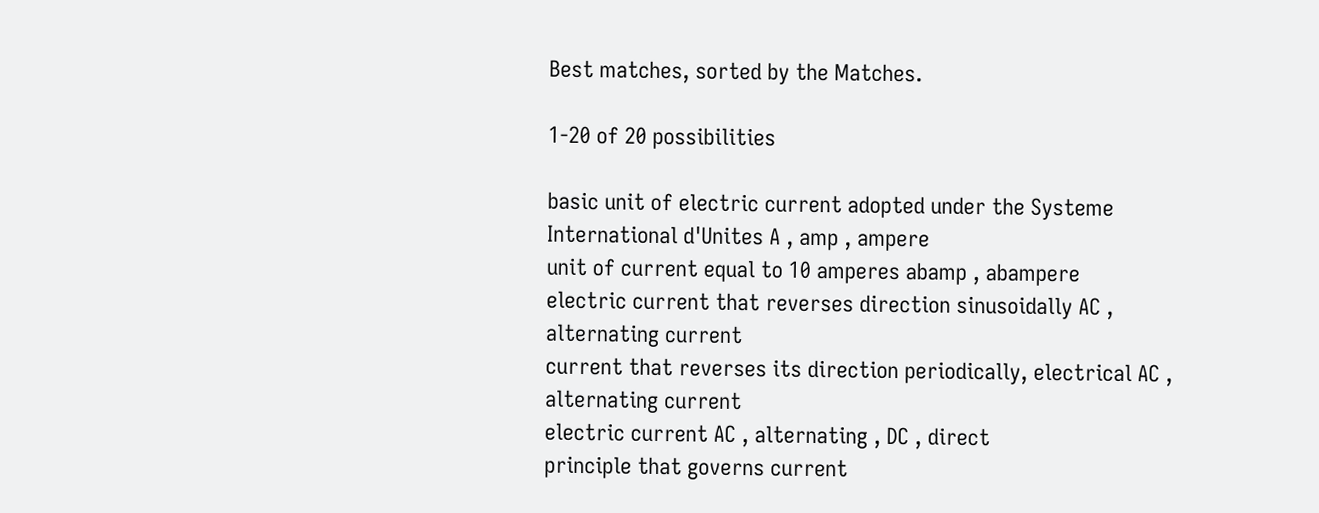Best matches, sorted by the Matches.

1-20 of 20 possibilities

basic unit of electric current adopted under the Systeme International d'Unites A , amp , ampere
unit of current equal to 10 amperes abamp , abampere
electric current that reverses direction sinusoidally AC , alternating current
current that reverses its direction periodically, electrical AC , alternating current
electric current AC , alternating , DC , direct
principle that governs current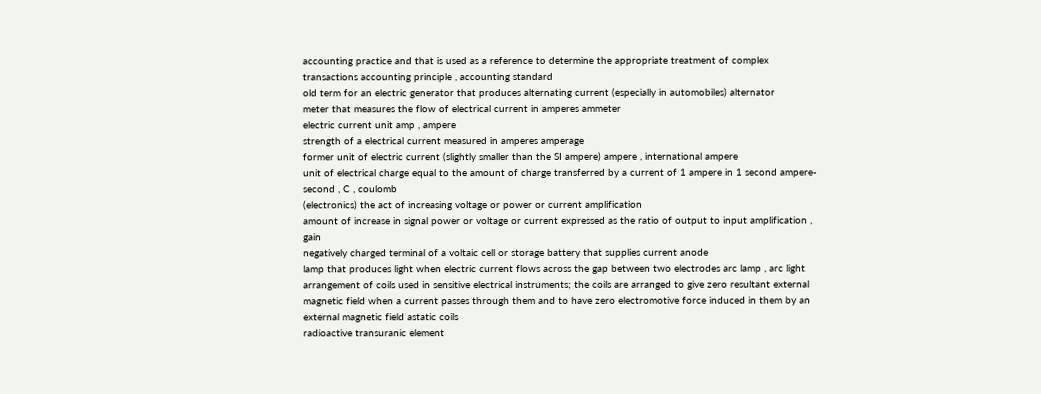accounting practice and that is used as a reference to determine the appropriate treatment of complex transactions accounting principle , accounting standard
old term for an electric generator that produces alternating current (especially in automobiles) alternator
meter that measures the flow of electrical current in amperes ammeter
electric current unit amp , ampere
strength of a electrical current measured in amperes amperage
former unit of electric current (slightly smaller than the SI ampere) ampere , international ampere
unit of electrical charge equal to the amount of charge transferred by a current of 1 ampere in 1 second ampere-second , C , coulomb
(electronics) the act of increasing voltage or power or current amplification
amount of increase in signal power or voltage or current expressed as the ratio of output to input amplification , gain
negatively charged terminal of a voltaic cell or storage battery that supplies current anode
lamp that produces light when electric current flows across the gap between two electrodes arc lamp , arc light
arrangement of coils used in sensitive electrical instruments; the coils are arranged to give zero resultant external magnetic field when a current passes through them and to have zero electromotive force induced in them by an external magnetic field astatic coils
radioactive transuranic element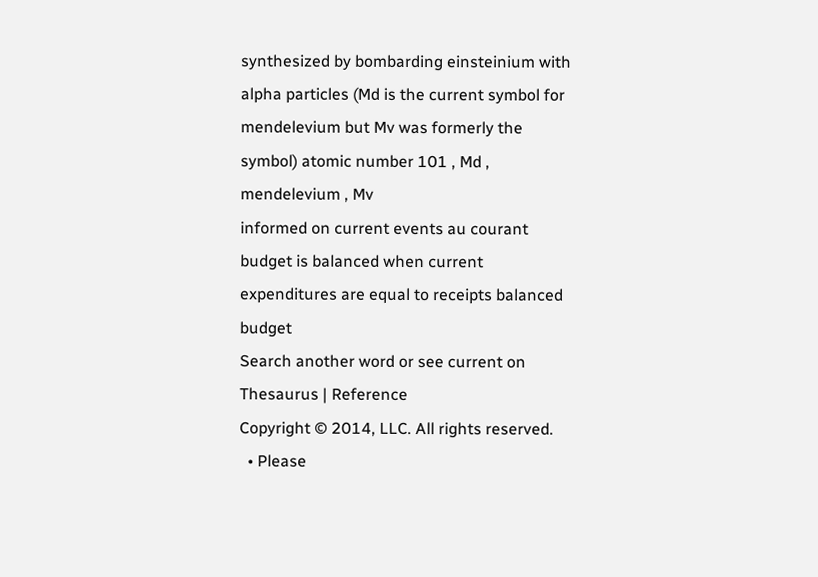synthesized by bombarding einsteinium with alpha particles (Md is the current symbol for mendelevium but Mv was formerly the symbol) atomic number 101 , Md , mendelevium , Mv
informed on current events au courant
budget is balanced when current expenditures are equal to receipts balanced budget
Search another word or see current on Thesaurus | Reference
Copyright © 2014, LLC. All rights reserved.
  • Please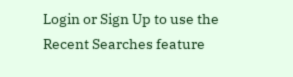Login or Sign Up to use the Recent Searches feature